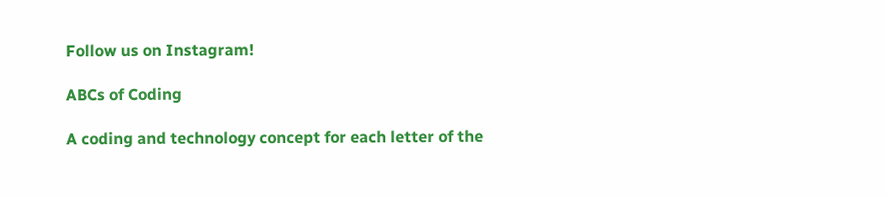Follow us on Instagram!

ABCs of Coding

A coding and technology concept for each letter of the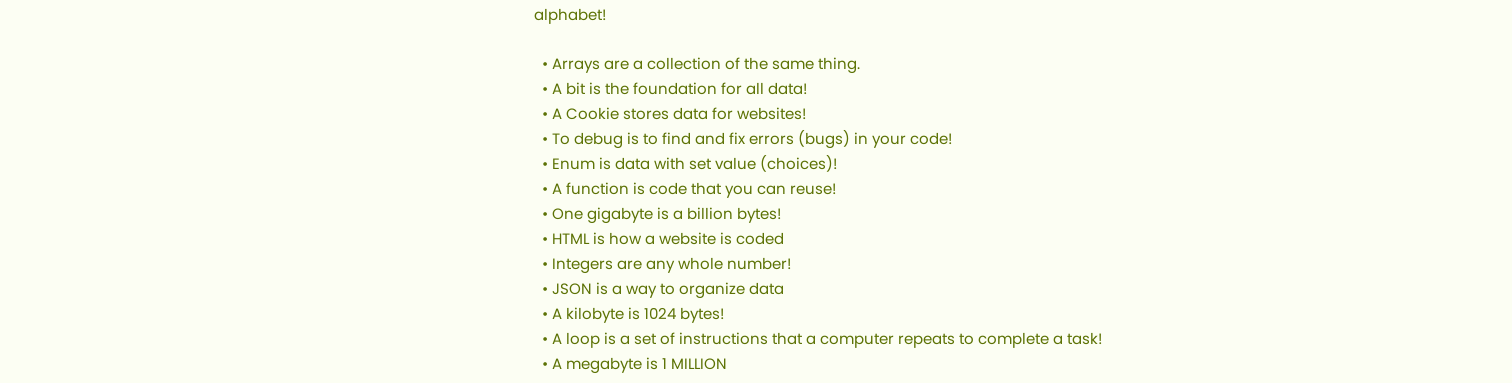alphabet!

  • Arrays are a collection of the same thing.
  • A bit is the foundation for all data!
  • A Cookie stores data for websites!
  • To debug is to find and fix errors (bugs) in your code!
  • Enum is data with set value (choices)!
  • A function is code that you can reuse!
  • One gigabyte is a billion bytes!
  • HTML is how a website is coded
  • Integers are any whole number!
  • JSON is a way to organize data
  • A kilobyte is 1024 bytes!
  • A loop is a set of instructions that a computer repeats to complete a task!
  • A megabyte is 1 MILLION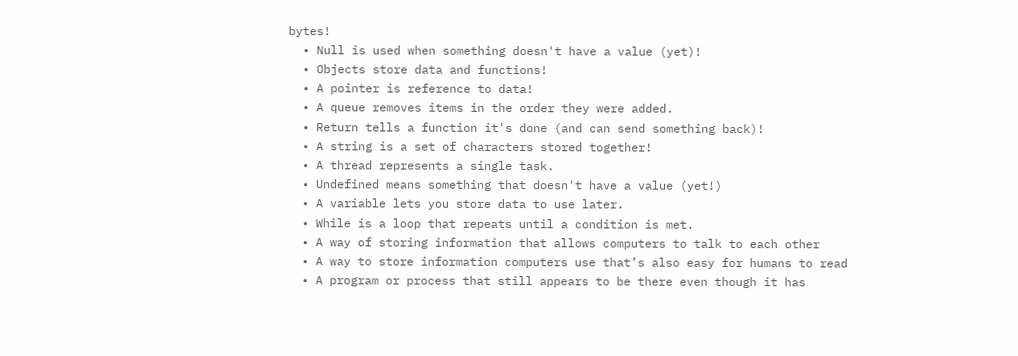bytes!
  • Null is used when something doesn't have a value (yet)!
  • Objects store data and functions!
  • A pointer is reference to data!
  • A queue removes items in the order they were added.
  • Return tells a function it's done (and can send something back)!
  • A string is a set of characters stored together!
  • A thread represents a single task.
  • Undefined means something that doesn't have a value (yet!)
  • A variable lets you store data to use later.
  • While is a loop that repeats until a condition is met.
  • A way of storing information that allows computers to talk to each other
  • A way to store information computers use that’s also easy for humans to read
  • A program or process that still appears to be there even though it has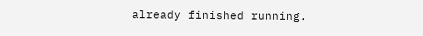already finished running.